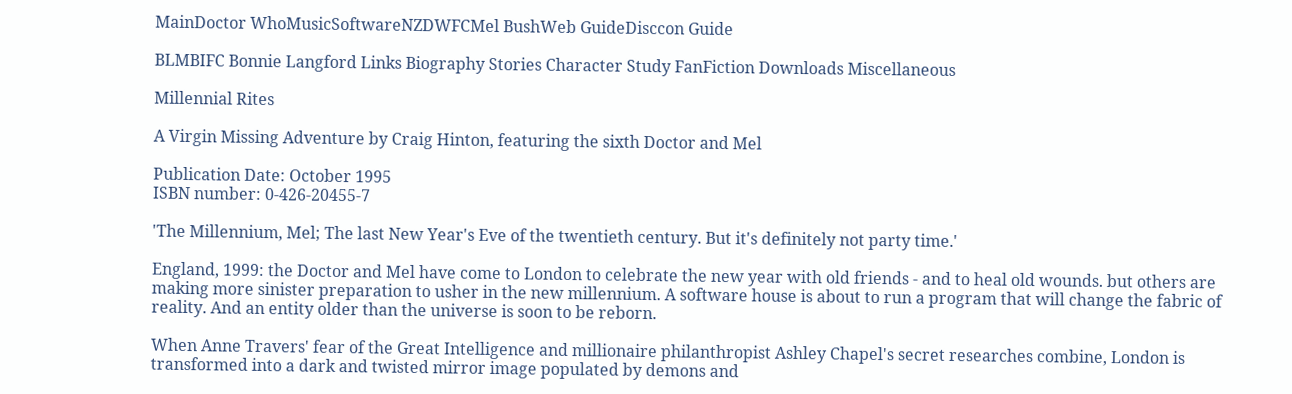MainDoctor WhoMusicSoftwareNZDWFCMel BushWeb GuideDisccon Guide

BLMBIFC Bonnie Langford Links Biography Stories Character Study FanFiction Downloads Miscellaneous

Millennial Rites

A Virgin Missing Adventure by Craig Hinton, featuring the sixth Doctor and Mel

Publication Date: October 1995
ISBN number: 0-426-20455-7

'The Millennium, Mel; The last New Year's Eve of the twentieth century. But it's definitely not party time.'

England, 1999: the Doctor and Mel have come to London to celebrate the new year with old friends - and to heal old wounds. but others are making more sinister preparation to usher in the new millennium. A software house is about to run a program that will change the fabric of reality. And an entity older than the universe is soon to be reborn.

When Anne Travers' fear of the Great Intelligence and millionaire philanthropist Ashley Chapel's secret researches combine, London is transformed into a dark and twisted mirror image populated by demons and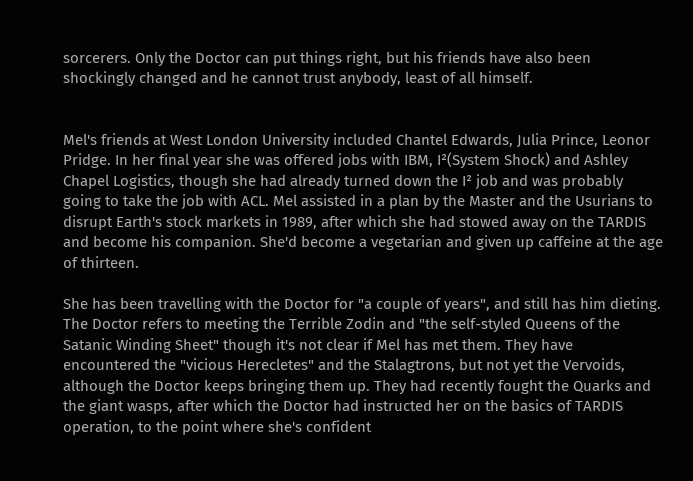sorcerers. Only the Doctor can put things right, but his friends have also been shockingly changed and he cannot trust anybody, least of all himself.


Mel's friends at West London University included Chantel Edwards, Julia Prince, Leonor Pridge. In her final year she was offered jobs with IBM, I²(System Shock) and Ashley Chapel Logistics, though she had already turned down the I² job and was probably going to take the job with ACL. Mel assisted in a plan by the Master and the Usurians to disrupt Earth's stock markets in 1989, after which she had stowed away on the TARDIS and become his companion. She'd become a vegetarian and given up caffeine at the age of thirteen.

She has been travelling with the Doctor for "a couple of years", and still has him dieting. The Doctor refers to meeting the Terrible Zodin and "the self-styled Queens of the Satanic Winding Sheet" though it's not clear if Mel has met them. They have encountered the "vicious Herecletes" and the Stalagtrons, but not yet the Vervoids, although the Doctor keeps bringing them up. They had recently fought the Quarks and the giant wasps, after which the Doctor had instructed her on the basics of TARDIS operation, to the point where she's confident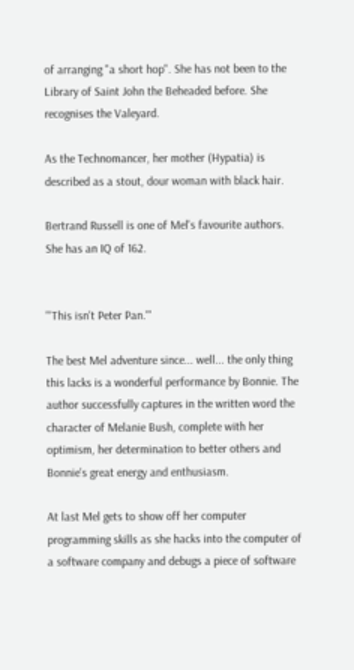of arranging "a short hop". She has not been to the Library of Saint John the Beheaded before. She recognises the Valeyard.

As the Technomancer, her mother (Hypatia) is described as a stout, dour woman with black hair.

Bertrand Russell is one of Mel's favourite authors. She has an IQ of 162.


"'This isn't Peter Pan.'"

The best Mel adventure since... well... the only thing this lacks is a wonderful performance by Bonnie. The author successfully captures in the written word the character of Melanie Bush, complete with her optimism, her determination to better others and Bonnie's great energy and enthusiasm.

At last Mel gets to show off her computer programming skills as she hacks into the computer of a software company and debugs a piece of software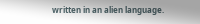written in an alien language.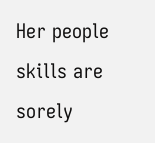Her people skills are sorely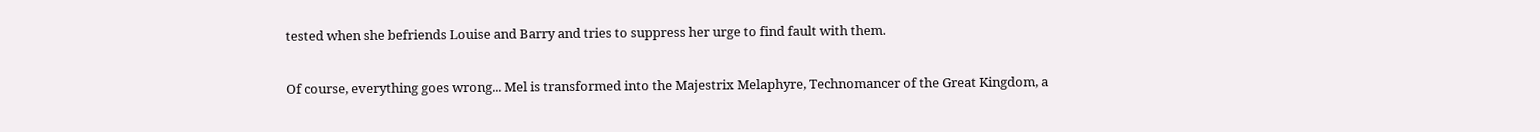tested when she befriends Louise and Barry and tries to suppress her urge to find fault with them.

Of course, everything goes wrong... Mel is transformed into the Majestrix Melaphyre, Technomancer of the Great Kingdom, a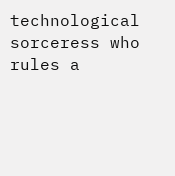technological sorceress who rules a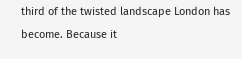third of the twisted landscape London has become. Because it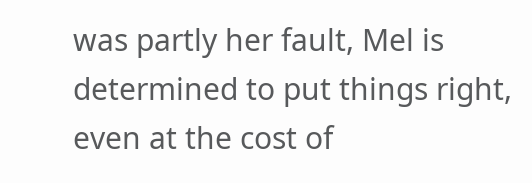was partly her fault, Mel is determined to put things right, even at the cost of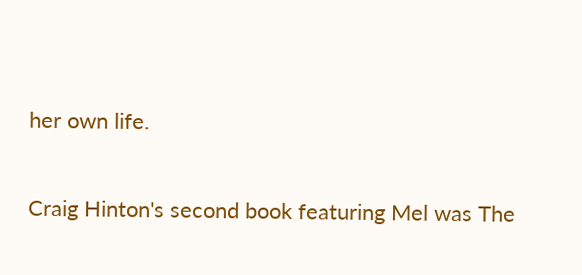her own life.

Craig Hinton's second book featuring Mel was The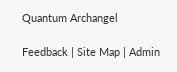Quantum Archangel

Feedback | Site Map | Admin